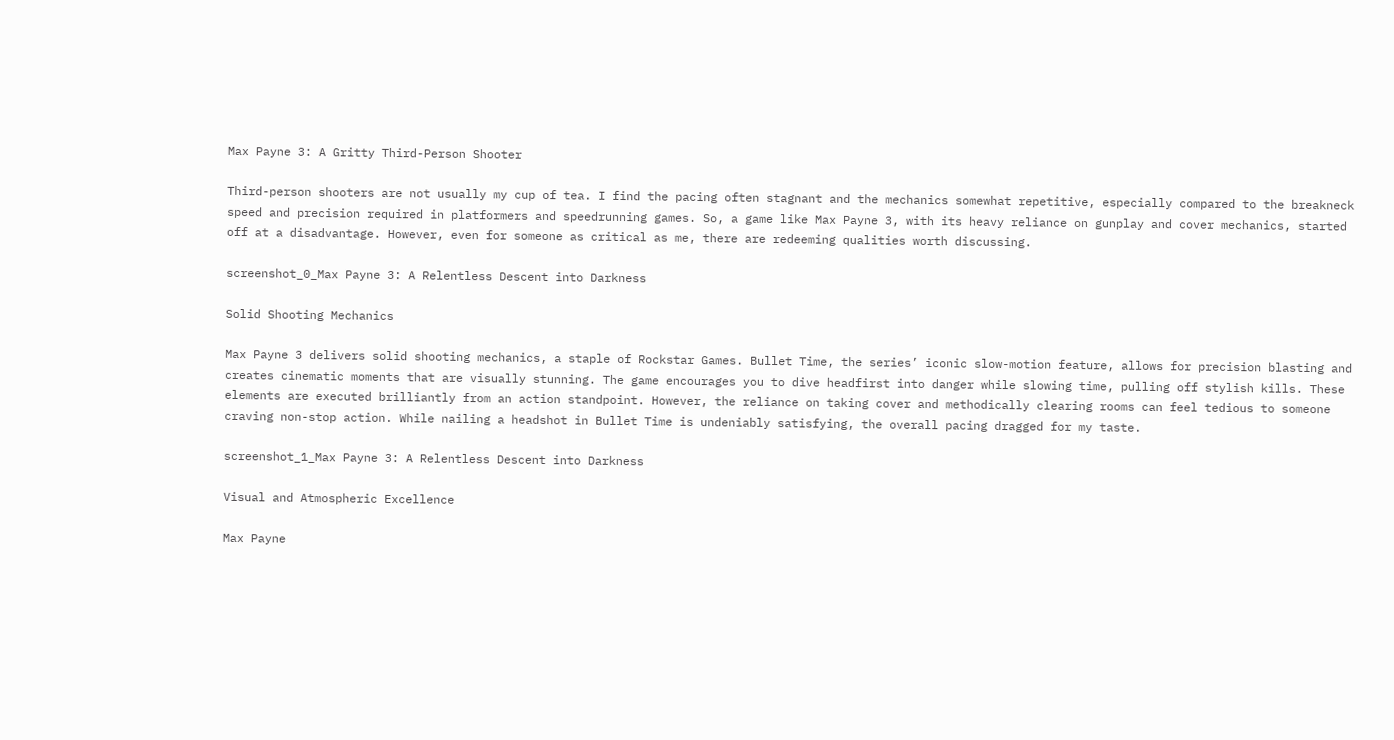Max Payne 3: A Gritty Third-Person Shooter

Third-person shooters are not usually my cup of tea. I find the pacing often stagnant and the mechanics somewhat repetitive, especially compared to the breakneck speed and precision required in platformers and speedrunning games. So, a game like Max Payne 3, with its heavy reliance on gunplay and cover mechanics, started off at a disadvantage. However, even for someone as critical as me, there are redeeming qualities worth discussing.

screenshot_0_Max Payne 3: A Relentless Descent into Darkness

Solid Shooting Mechanics

Max Payne 3 delivers solid shooting mechanics, a staple of Rockstar Games. Bullet Time, the series’ iconic slow-motion feature, allows for precision blasting and creates cinematic moments that are visually stunning. The game encourages you to dive headfirst into danger while slowing time, pulling off stylish kills. These elements are executed brilliantly from an action standpoint. However, the reliance on taking cover and methodically clearing rooms can feel tedious to someone craving non-stop action. While nailing a headshot in Bullet Time is undeniably satisfying, the overall pacing dragged for my taste.

screenshot_1_Max Payne 3: A Relentless Descent into Darkness

Visual and Atmospheric Excellence

Max Payne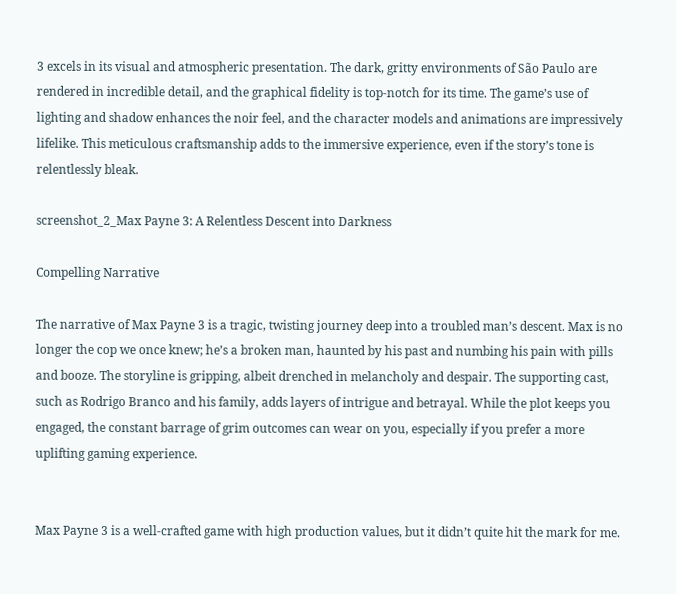3 excels in its visual and atmospheric presentation. The dark, gritty environments of São Paulo are rendered in incredible detail, and the graphical fidelity is top-notch for its time. The game’s use of lighting and shadow enhances the noir feel, and the character models and animations are impressively lifelike. This meticulous craftsmanship adds to the immersive experience, even if the story’s tone is relentlessly bleak.

screenshot_2_Max Payne 3: A Relentless Descent into Darkness

Compelling Narrative

The narrative of Max Payne 3 is a tragic, twisting journey deep into a troubled man’s descent. Max is no longer the cop we once knew; he’s a broken man, haunted by his past and numbing his pain with pills and booze. The storyline is gripping, albeit drenched in melancholy and despair. The supporting cast, such as Rodrigo Branco and his family, adds layers of intrigue and betrayal. While the plot keeps you engaged, the constant barrage of grim outcomes can wear on you, especially if you prefer a more uplifting gaming experience.


Max Payne 3 is a well-crafted game with high production values, but it didn’t quite hit the mark for me.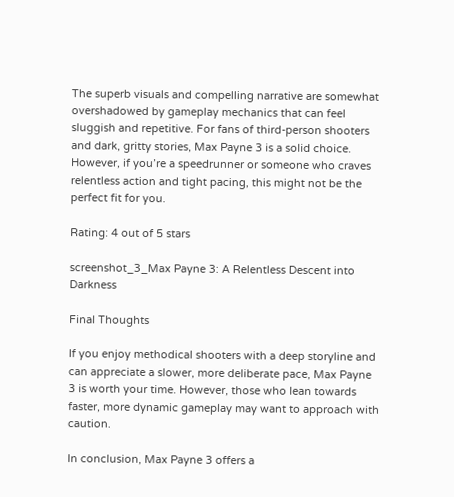The superb visuals and compelling narrative are somewhat overshadowed by gameplay mechanics that can feel sluggish and repetitive. For fans of third-person shooters and dark, gritty stories, Max Payne 3 is a solid choice. However, if you’re a speedrunner or someone who craves relentless action and tight pacing, this might not be the perfect fit for you.

Rating: 4 out of 5 stars

screenshot_3_Max Payne 3: A Relentless Descent into Darkness

Final Thoughts

If you enjoy methodical shooters with a deep storyline and can appreciate a slower, more deliberate pace, Max Payne 3 is worth your time. However, those who lean towards faster, more dynamic gameplay may want to approach with caution.

In conclusion, Max Payne 3 offers a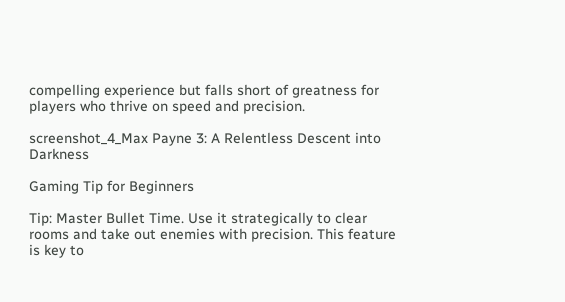compelling experience but falls short of greatness for players who thrive on speed and precision.

screenshot_4_Max Payne 3: A Relentless Descent into Darkness

Gaming Tip for Beginners

Tip: Master Bullet Time. Use it strategically to clear rooms and take out enemies with precision. This feature is key to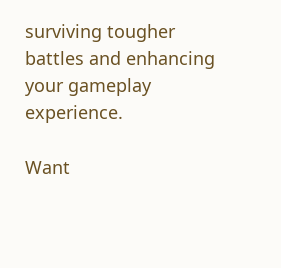surviving tougher battles and enhancing your gameplay experience.

Want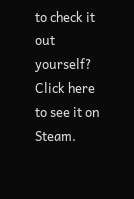to check it out yourself? Click here to see it on Steam.